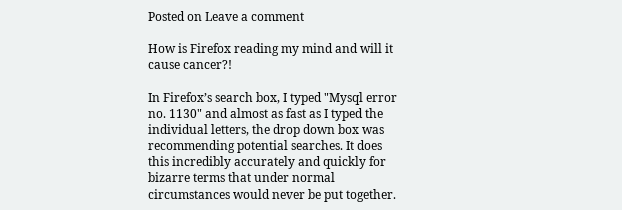Posted on Leave a comment

How is Firefox reading my mind and will it cause cancer?!

In Firefox’s search box, I typed "Mysql error no. 1130" and almost as fast as I typed the individual letters, the drop down box was recommending potential searches. It does this incredibly accurately and quickly for bizarre terms that under normal circumstances would never be put together.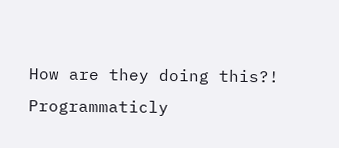How are they doing this?! Programmaticly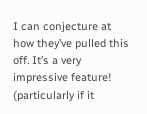I can conjecture at how they’ve pulled this off. It’s a very impressive feature! (particularly if it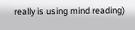really is using mind reading)